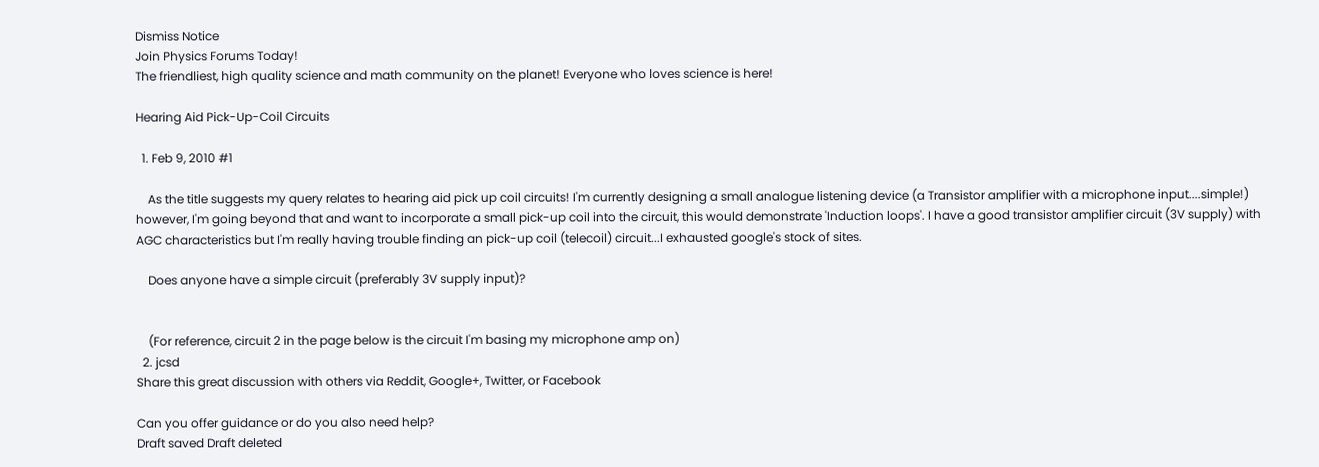Dismiss Notice
Join Physics Forums Today!
The friendliest, high quality science and math community on the planet! Everyone who loves science is here!

Hearing Aid Pick-Up-Coil Circuits

  1. Feb 9, 2010 #1

    As the title suggests my query relates to hearing aid pick up coil circuits! I'm currently designing a small analogue listening device (a Transistor amplifier with a microphone input....simple!) however, I'm going beyond that and want to incorporate a small pick-up coil into the circuit, this would demonstrate 'Induction loops'. I have a good transistor amplifier circuit (3V supply) with AGC characteristics but I'm really having trouble finding an pick-up coil (telecoil) circuit...I exhausted google's stock of sites.

    Does anyone have a simple circuit (preferably 3V supply input)?


    (For reference, circuit 2 in the page below is the circuit I'm basing my microphone amp on)
  2. jcsd
Share this great discussion with others via Reddit, Google+, Twitter, or Facebook

Can you offer guidance or do you also need help?
Draft saved Draft deleted